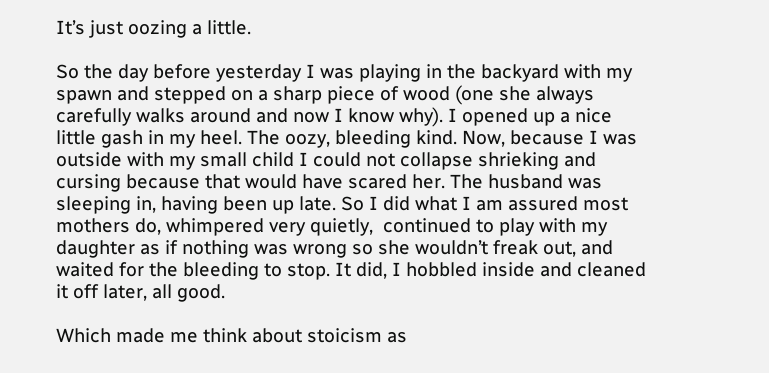It’s just oozing a little.

So the day before yesterday I was playing in the backyard with my spawn and stepped on a sharp piece of wood (one she always carefully walks around and now I know why). I opened up a nice little gash in my heel. The oozy, bleeding kind. Now, because I was outside with my small child I could not collapse shrieking and cursing because that would have scared her. The husband was sleeping in, having been up late. So I did what I am assured most mothers do, whimpered very quietly,  continued to play with my daughter as if nothing was wrong so she wouldn’t freak out, and waited for the bleeding to stop. It did, I hobbled inside and cleaned it off later, all good.

Which made me think about stoicism as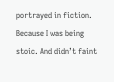portrayed in fiction. Because I was being stoic. And didn’t faint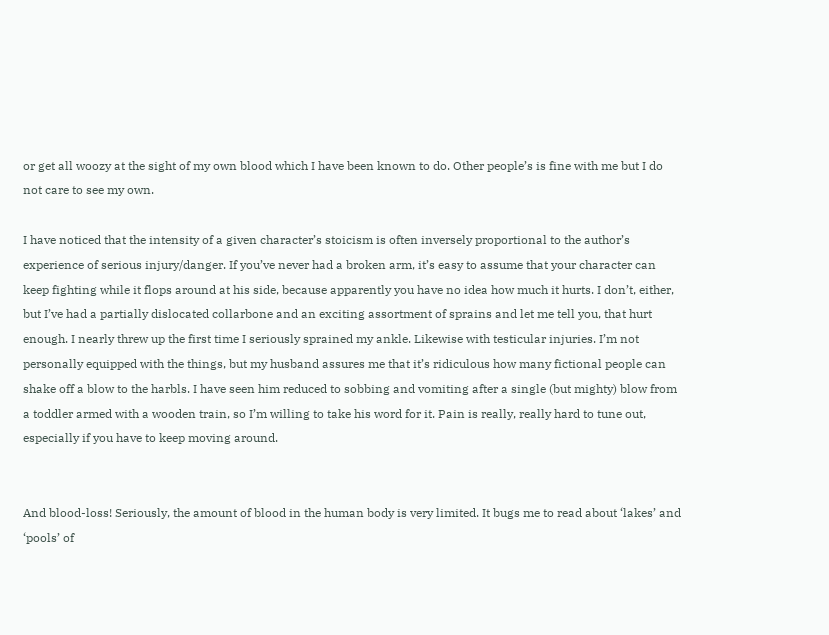or get all woozy at the sight of my own blood which I have been known to do. Other people’s is fine with me but I do not care to see my own.

I have noticed that the intensity of a given character’s stoicism is often inversely proportional to the author’s experience of serious injury/danger. If you’ve never had a broken arm, it’s easy to assume that your character can keep fighting while it flops around at his side, because apparently you have no idea how much it hurts. I don’t, either, but I’ve had a partially dislocated collarbone and an exciting assortment of sprains and let me tell you, that hurt enough. I nearly threw up the first time I seriously sprained my ankle. Likewise with testicular injuries. I’m not personally equipped with the things, but my husband assures me that it’s ridiculous how many fictional people can shake off a blow to the harbls. I have seen him reduced to sobbing and vomiting after a single (but mighty) blow from a toddler armed with a wooden train, so I’m willing to take his word for it. Pain is really, really hard to tune out, especially if you have to keep moving around.


And blood-loss! Seriously, the amount of blood in the human body is very limited. It bugs me to read about ‘lakes’ and ‘pools’ of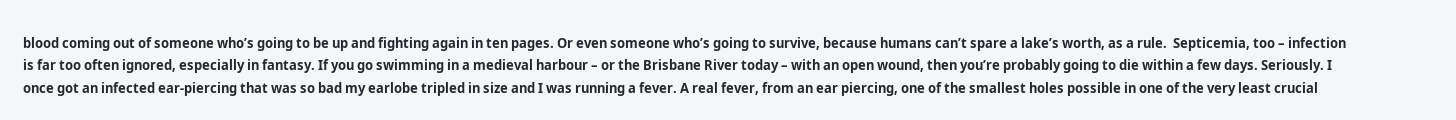blood coming out of someone who’s going to be up and fighting again in ten pages. Or even someone who’s going to survive, because humans can’t spare a lake’s worth, as a rule.  Septicemia, too – infection is far too often ignored, especially in fantasy. If you go swimming in a medieval harbour – or the Brisbane River today – with an open wound, then you’re probably going to die within a few days. Seriously. I once got an infected ear-piercing that was so bad my earlobe tripled in size and I was running a fever. A real fever, from an ear piercing, one of the smallest holes possible in one of the very least crucial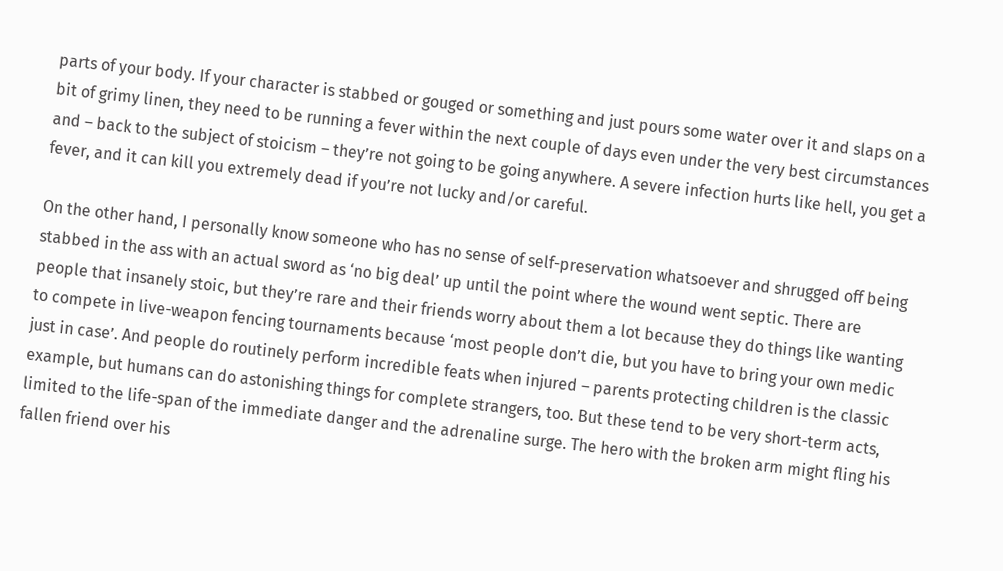parts of your body. If your character is stabbed or gouged or something and just pours some water over it and slaps on a bit of grimy linen, they need to be running a fever within the next couple of days even under the very best circumstances and – back to the subject of stoicism – they’re not going to be going anywhere. A severe infection hurts like hell, you get a fever, and it can kill you extremely dead if you’re not lucky and/or careful.

On the other hand, I personally know someone who has no sense of self-preservation whatsoever and shrugged off being stabbed in the ass with an actual sword as ‘no big deal’ up until the point where the wound went septic. There are people that insanely stoic, but they’re rare and their friends worry about them a lot because they do things like wanting to compete in live-weapon fencing tournaments because ‘most people don’t die, but you have to bring your own medic just in case’. And people do routinely perform incredible feats when injured – parents protecting children is the classic example, but humans can do astonishing things for complete strangers, too. But these tend to be very short-term acts, limited to the life-span of the immediate danger and the adrenaline surge. The hero with the broken arm might fling his fallen friend over his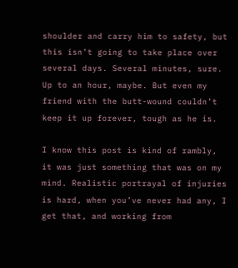shoulder and carry him to safety, but this isn’t going to take place over several days. Several minutes, sure. Up to an hour, maybe. But even my friend with the butt-wound couldn’t keep it up forever, tough as he is.

I know this post is kind of rambly, it was just something that was on my mind. Realistic portrayal of injuries is hard, when you’ve never had any, I get that, and working from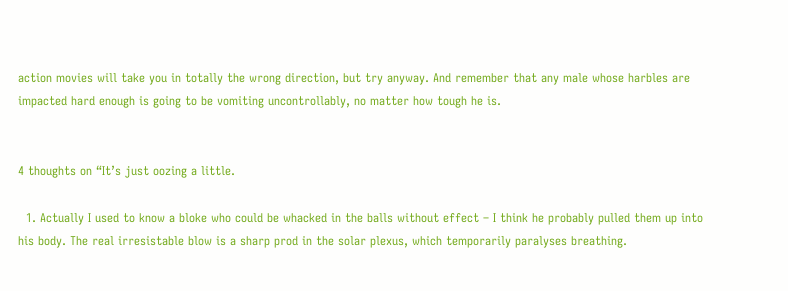action movies will take you in totally the wrong direction, but try anyway. And remember that any male whose harbles are impacted hard enough is going to be vomiting uncontrollably, no matter how tough he is.


4 thoughts on “It’s just oozing a little.

  1. Actually I used to know a bloke who could be whacked in the balls without effect – I think he probably pulled them up into his body. The real irresistable blow is a sharp prod in the solar plexus, which temporarily paralyses breathing.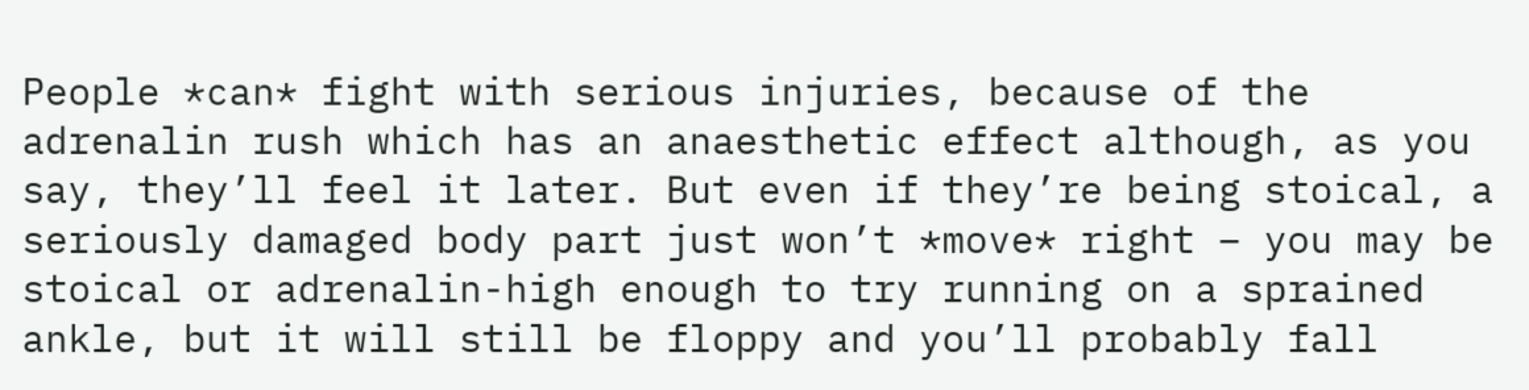People *can* fight with serious injuries, because of the adrenalin rush which has an anaesthetic effect although, as you say, they’ll feel it later. But even if they’re being stoical, a seriously damaged body part just won’t *move* right – you may be stoical or adrenalin-high enough to try running on a sprained ankle, but it will still be floppy and you’ll probably fall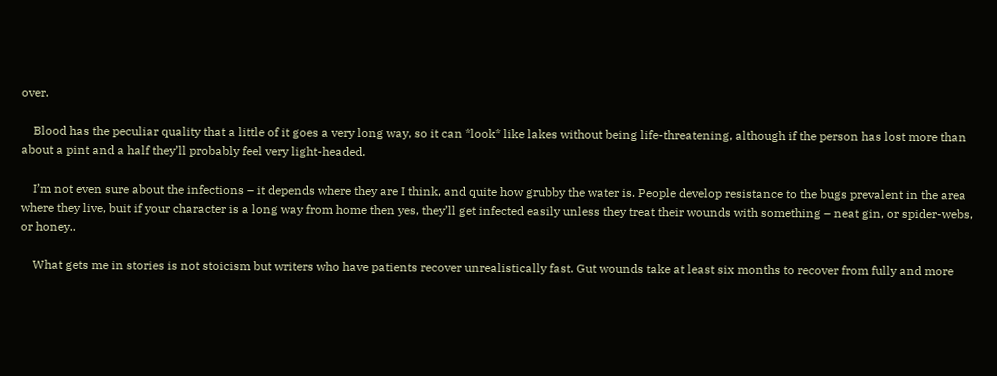over.

    Blood has the peculiar quality that a little of it goes a very long way, so it can *look* like lakes without being life-threatening, although if the person has lost more than about a pint and a half they’ll probably feel very light-headed.

    I’m not even sure about the infections – it depends where they are I think, and quite how grubby the water is. People develop resistance to the bugs prevalent in the area where they live, buit if your character is a long way from home then yes, they’ll get infected easily unless they treat their wounds with something – neat gin, or spider-webs, or honey..

    What gets me in stories is not stoicism but writers who have patients recover unrealistically fast. Gut wounds take at least six months to recover from fully and more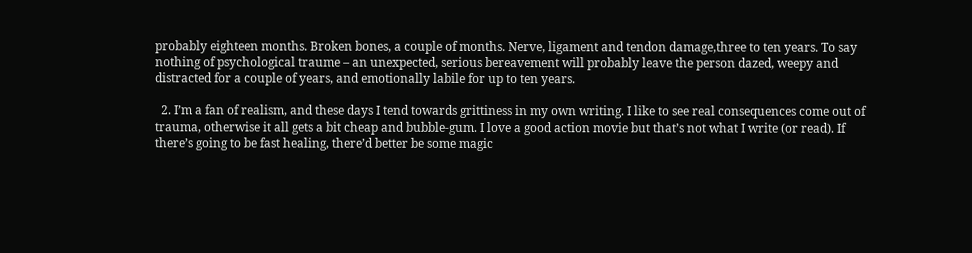probably eighteen months. Broken bones, a couple of months. Nerve, ligament and tendon damage,three to ten years. To say nothing of psychological traume – an unexpected, serious bereavement will probably leave the person dazed, weepy and distracted for a couple of years, and emotionally labile for up to ten years.

  2. I’m a fan of realism, and these days I tend towards grittiness in my own writing. I like to see real consequences come out of trauma, otherwise it all gets a bit cheap and bubble-gum. I love a good action movie but that’s not what I write (or read). If there’s going to be fast healing, there’d better be some magic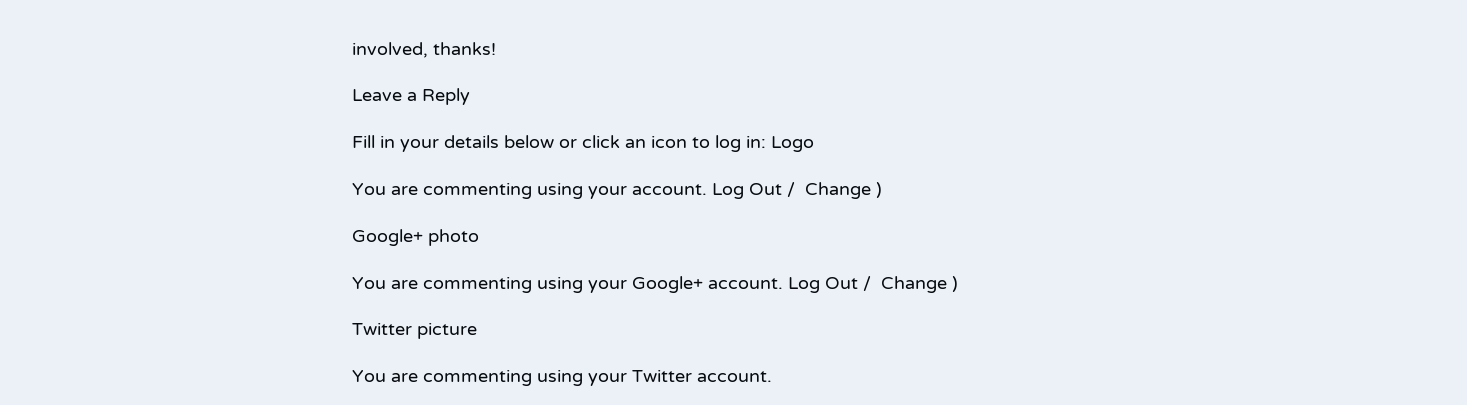involved, thanks!

Leave a Reply

Fill in your details below or click an icon to log in: Logo

You are commenting using your account. Log Out /  Change )

Google+ photo

You are commenting using your Google+ account. Log Out /  Change )

Twitter picture

You are commenting using your Twitter account.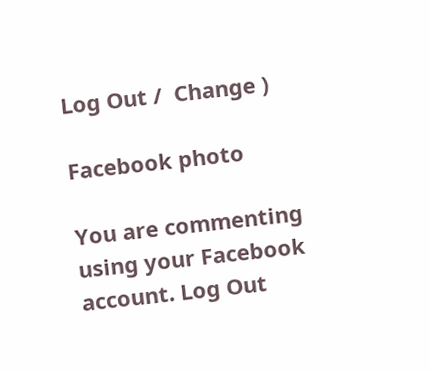Log Out /  Change )

Facebook photo

You are commenting using your Facebook account. Log Out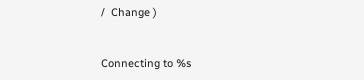/  Change )


Connecting to %s